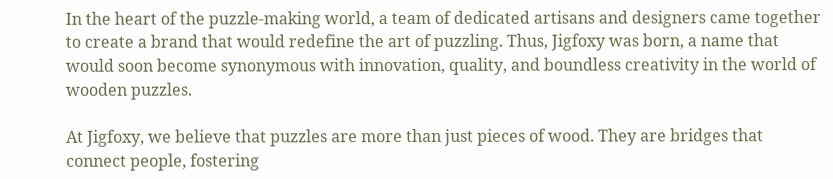In the heart of the puzzle-making world, a team of dedicated artisans and designers came together to create a brand that would redefine the art of puzzling. Thus, Jigfoxy was born, a name that would soon become synonymous with innovation, quality, and boundless creativity in the world of wooden puzzles.

At Jigfoxy, we believe that puzzles are more than just pieces of wood. They are bridges that connect people, fostering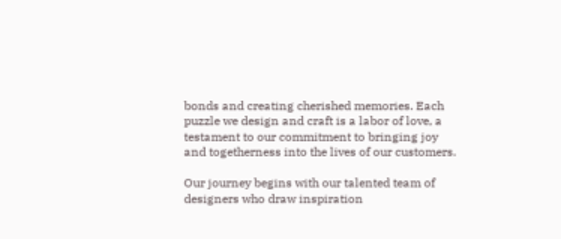bonds and creating cherished memories. Each puzzle we design and craft is a labor of love, a testament to our commitment to bringing joy and togetherness into the lives of our customers.

Our journey begins with our talented team of designers who draw inspiration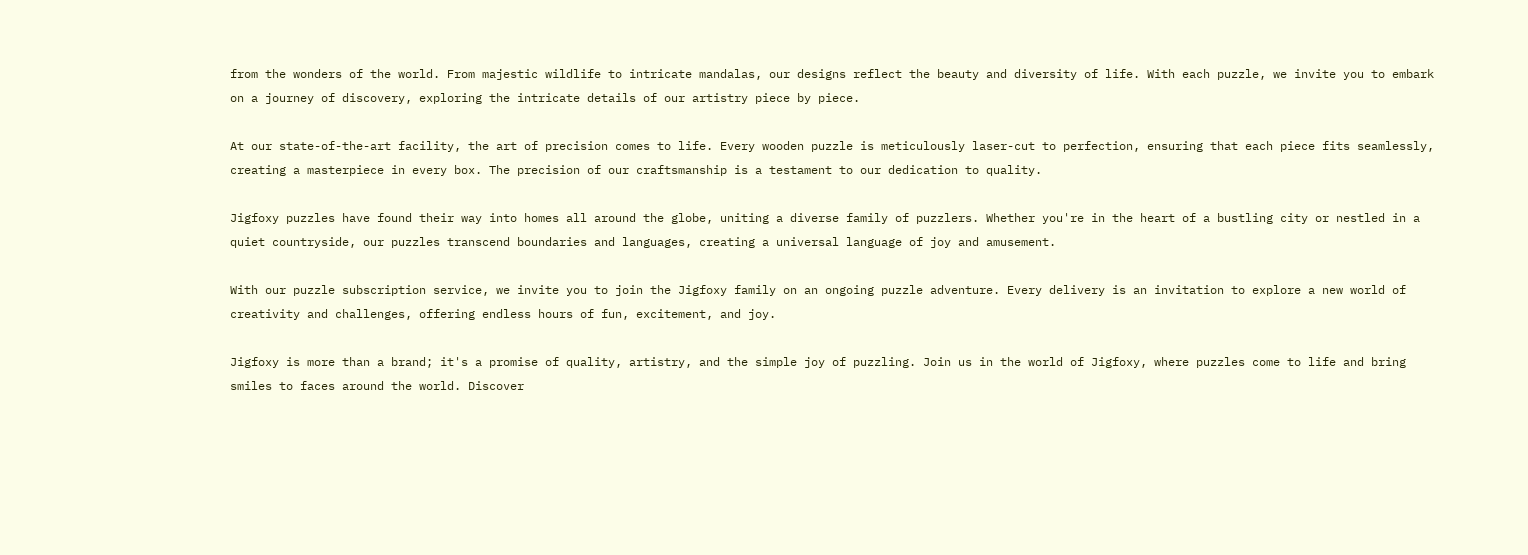from the wonders of the world. From majestic wildlife to intricate mandalas, our designs reflect the beauty and diversity of life. With each puzzle, we invite you to embark on a journey of discovery, exploring the intricate details of our artistry piece by piece.

At our state-of-the-art facility, the art of precision comes to life. Every wooden puzzle is meticulously laser-cut to perfection, ensuring that each piece fits seamlessly, creating a masterpiece in every box. The precision of our craftsmanship is a testament to our dedication to quality.

Jigfoxy puzzles have found their way into homes all around the globe, uniting a diverse family of puzzlers. Whether you're in the heart of a bustling city or nestled in a quiet countryside, our puzzles transcend boundaries and languages, creating a universal language of joy and amusement.

With our puzzle subscription service, we invite you to join the Jigfoxy family on an ongoing puzzle adventure. Every delivery is an invitation to explore a new world of creativity and challenges, offering endless hours of fun, excitement, and joy.

Jigfoxy is more than a brand; it's a promise of quality, artistry, and the simple joy of puzzling. Join us in the world of Jigfoxy, where puzzles come to life and bring smiles to faces around the world. Discover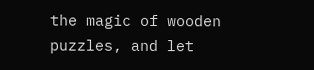the magic of wooden puzzles, and let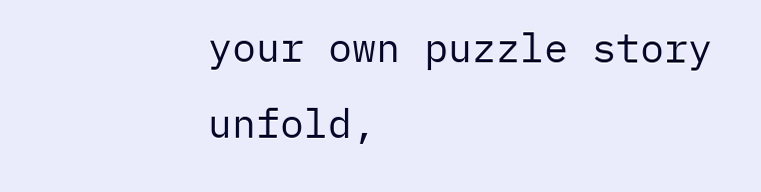your own puzzle story unfold,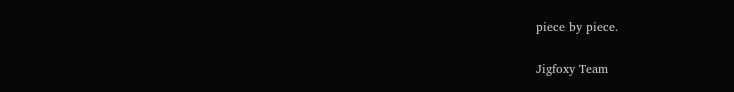piece by piece.


Jigfoxy Team